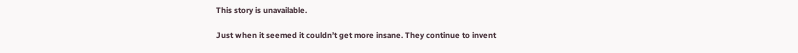This story is unavailable.

Just when it seemed it couldn’t get more insane. They continue to invent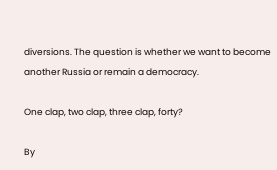diversions. The question is whether we want to become another Russia or remain a democracy.

One clap, two clap, three clap, forty?

By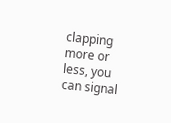clapping more or less, you can signal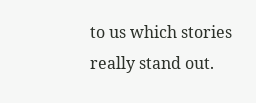to us which stories really stand out.